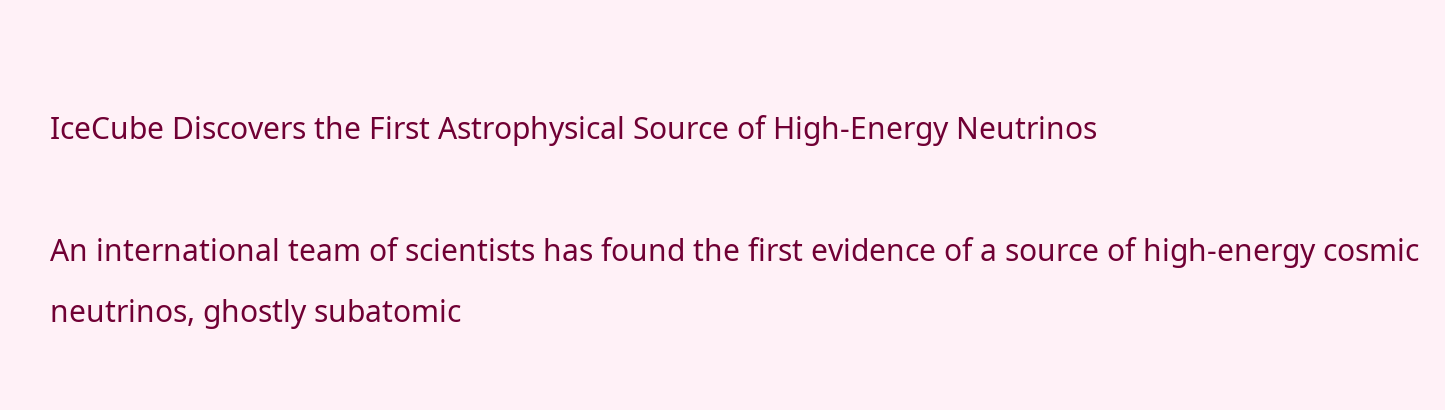IceCube Discovers the First Astrophysical Source of High-Energy Neutrinos

An international team of scientists has found the first evidence of a source of high-energy cosmic neutrinos, ghostly subatomic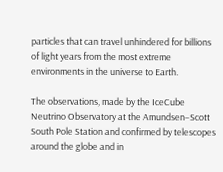particles that can travel unhindered for billions of light years from the most extreme environments in the universe to Earth.

The observations, made by the IceCube Neutrino Observatory at the Amundsen–Scott South Pole Station and confirmed by telescopes around the globe and in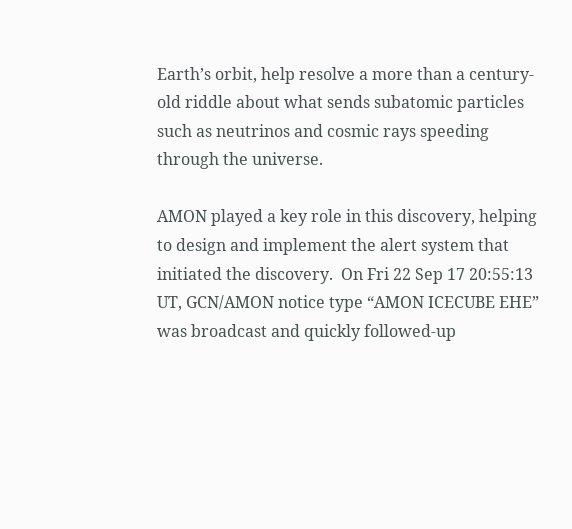Earth’s orbit, help resolve a more than a century-old riddle about what sends subatomic particles such as neutrinos and cosmic rays speeding through the universe.

AMON played a key role in this discovery, helping to design and implement the alert system that initiated the discovery.  On Fri 22 Sep 17 20:55:13 UT, GCN/AMON notice type “AMON ICECUBE EHE” was broadcast and quickly followed-up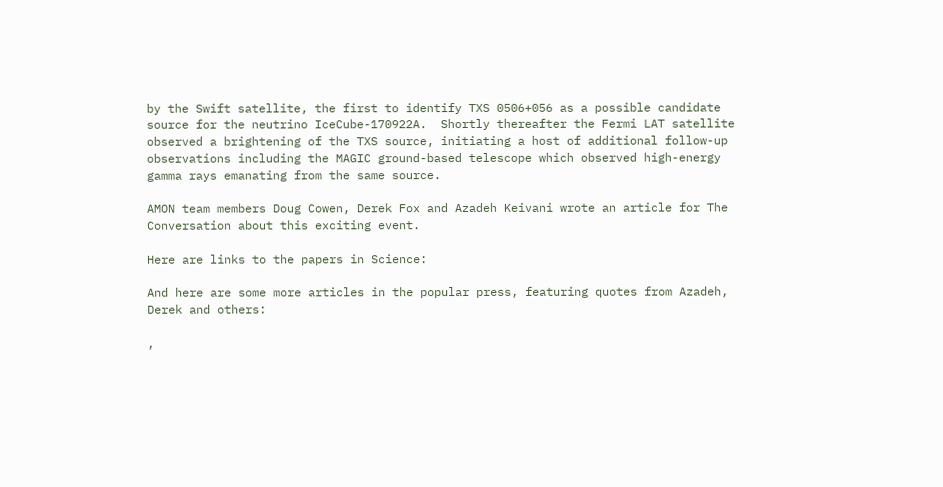by the Swift satellite, the first to identify TXS 0506+056 as a possible candidate source for the neutrino IceCube-170922A.  Shortly thereafter the Fermi LAT satellite observed a brightening of the TXS source, initiating a host of additional follow-up observations including the MAGIC ground-based telescope which observed high-energy gamma rays emanating from the same source.

AMON team members Doug Cowen, Derek Fox and Azadeh Keivani wrote an article for The Conversation about this exciting event.

Here are links to the papers in Science:

And here are some more articles in the popular press, featuring quotes from Azadeh, Derek and others:

,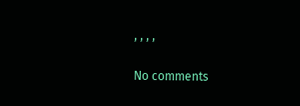, , , ,

No comments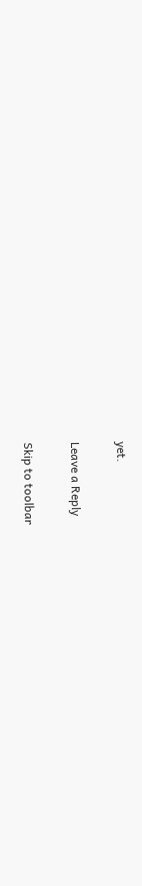yet.

Leave a Reply

Skip to toolbar